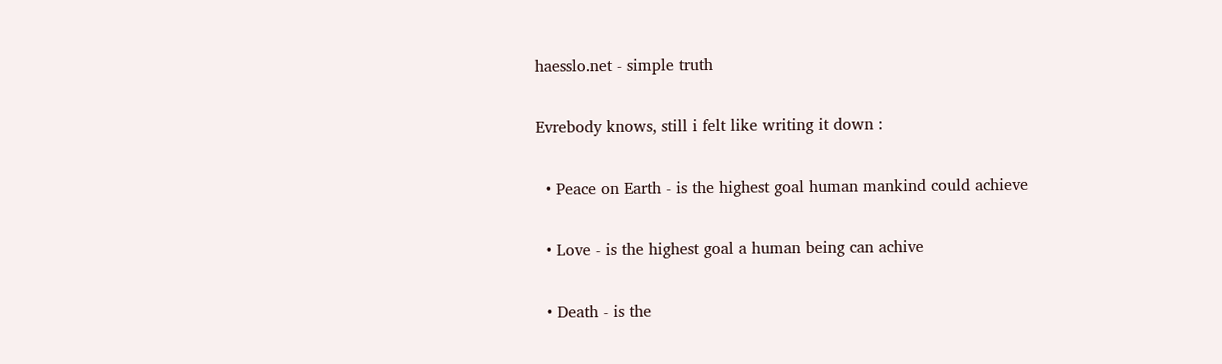haesslo.net - simple truth

Evrebody knows, still i felt like writing it down :

  • Peace on Earth - is the highest goal human mankind could achieve

  • Love - is the highest goal a human being can achive

  • Death - is the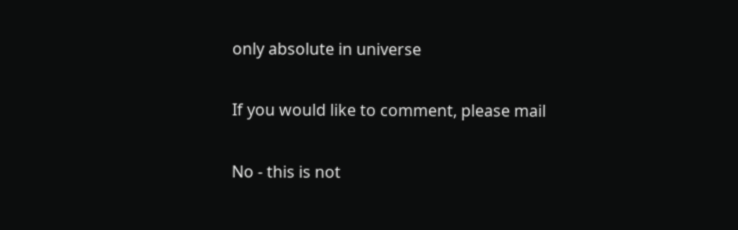only absolute in universe

If you would like to comment, please mail

No - this is not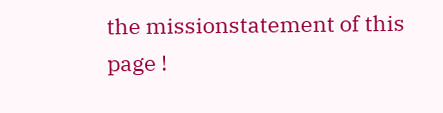the missionstatement of this page !